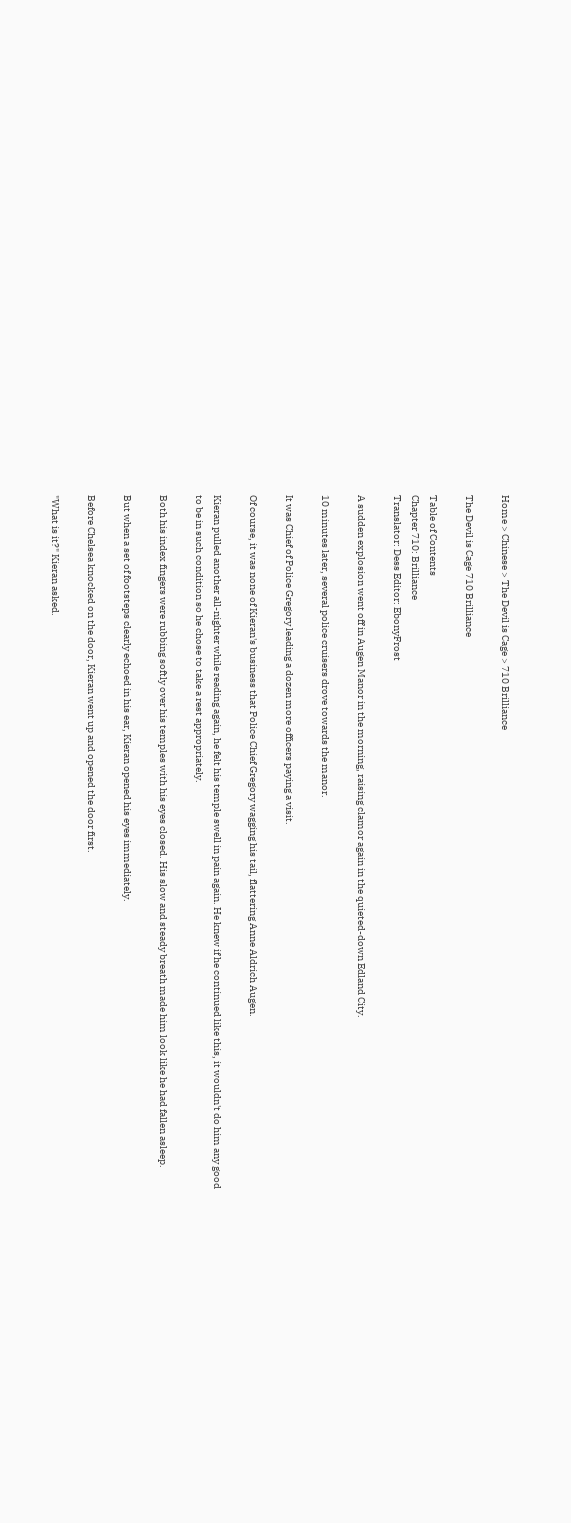Home > Chinese > The Devil is Cage > 710 Brilliance

The Devil is Cage 710 Brilliance

Table of Contents
Chapter 710: Brilliance
Translator: Dess Editor: EbonyFrost

A sudden explosion went off in Augen Manor in the morning, raising clamor again in the quieted-down Edland City.

10 minutes later, several police cruisers drove towards the manor.

It was Chief of Police Gregory leading a dozen more officers paying a visit.

Of course, it was none of Kieran's business that Police Chief Gregory wagging his tail, flattering Anne Aldrich Augen.

Kieran pulled another all-nighter while reading again, he felt his temple swell in pain again. He knew if he continued like this, it wouldn't do him any good to be in such condition so he chose to take a rest appropriately.

Both his index fingers were rubbing softly over his temples with his eyes closed. His slow and steady breath made him look like he had fallen asleep.

But when a set of footsteps clearly echoed in his ear, Kieran opened his eyes immediately.

Before Chelsea knocked on the door, Kieran went up and opened the door first.

"What is it?" Kieran asked.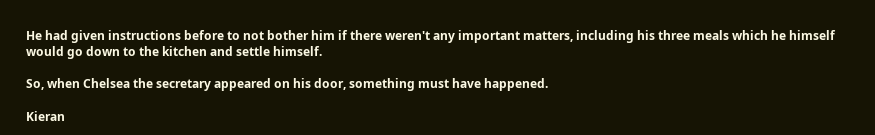He had given instructions before to not bother him if there weren't any important matters, including his three meals which he himself would go down to the kitchen and settle himself.

So, when Chelsea the secretary appeared on his door, something must have happened.

Kieran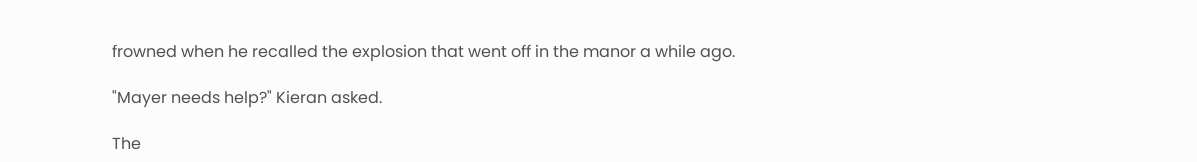frowned when he recalled the explosion that went off in the manor a while ago.

"Mayer needs help?" Kieran asked.

The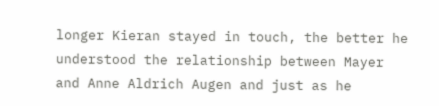longer Kieran stayed in touch, the better he understood the relationship between Mayer and Anne Aldrich Augen and just as he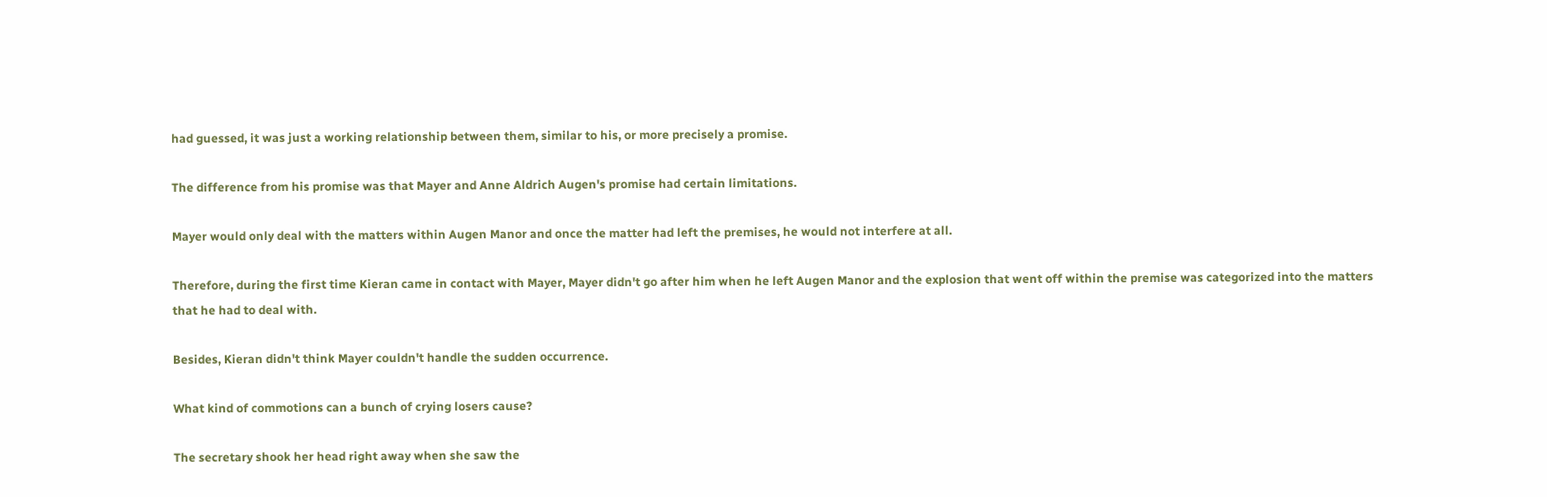had guessed, it was just a working relationship between them, similar to his, or more precisely a promise.

The difference from his promise was that Mayer and Anne Aldrich Augen's promise had certain limitations.

Mayer would only deal with the matters within Augen Manor and once the matter had left the premises, he would not interfere at all.

Therefore, during the first time Kieran came in contact with Mayer, Mayer didn't go after him when he left Augen Manor and the explosion that went off within the premise was categorized into the matters that he had to deal with.

Besides, Kieran didn't think Mayer couldn't handle the sudden occurrence.

What kind of commotions can a bunch of crying losers cause?

The secretary shook her head right away when she saw the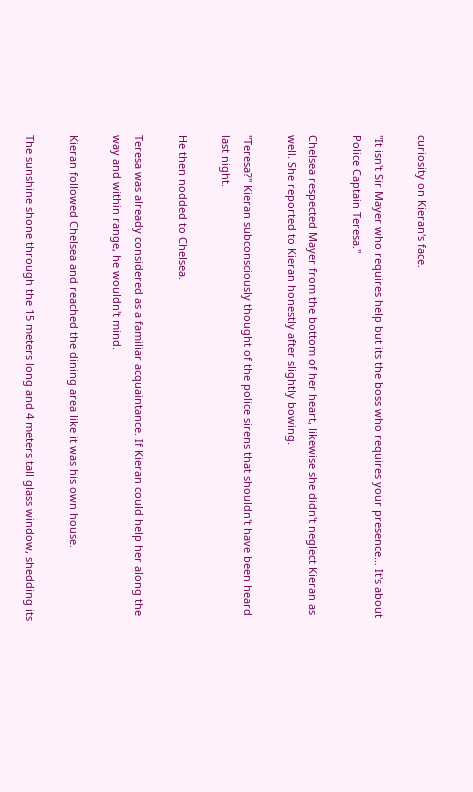curiosity on Kieran's face.

"It isn't Sir Mayer who requires help but its the boss who requires your presence… It's about Police Captain Teresa."

Chelsea respected Mayer from the bottom of her heart, likewise she didn't neglect Kieran as well. She reported to Kieran honestly after slightly bowing.

"Teresa?" Kieran subconsciously thought of the police sirens that shouldn't have been heard last night.

He then nodded to Chelsea.

Teresa was already considered as a familiar acquaintance. If Kieran could help her along the way and within range, he wouldn't mind.

Kieran followed Chelsea and reached the dining area like it was his own house.

The sunshine shone through the 15 meters long and 4 meters tall glass window, shedding its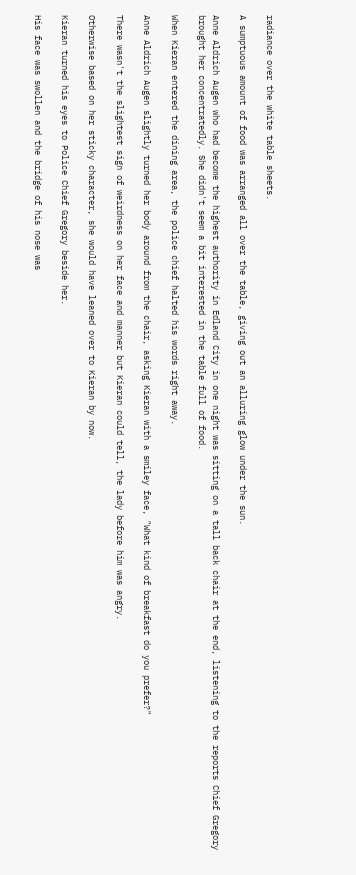radiance over the white table sheets.

A sumptuous amount of food was arranged all over the table, giving out an alluring glow under the sun.

Anne Aldrich Augen who had become the highest authority in Edland City in one night was sitting on a tall back chair at the end, listening to the reports Chief Gregory brought her concentratedly. She didn't seem a bit interested in the table full of food.

When Kieran entered the dining area, the police chief halted his words right away.

Anne Aldrich Augen slightly turned her body around from the chair, asking Kieran with a smiley face, "What kind of breakfast do you prefer?"

There wasn't the slightest sign of weirdness on her face and manner but Kieran could tell, the lady before him was angry.

Otherwise based on her sticky character, she would have leaned over to Kieran by now.

Kieran turned his eyes to Police Chief Gregory beside her.

His face was swollen and the bridge of his nose was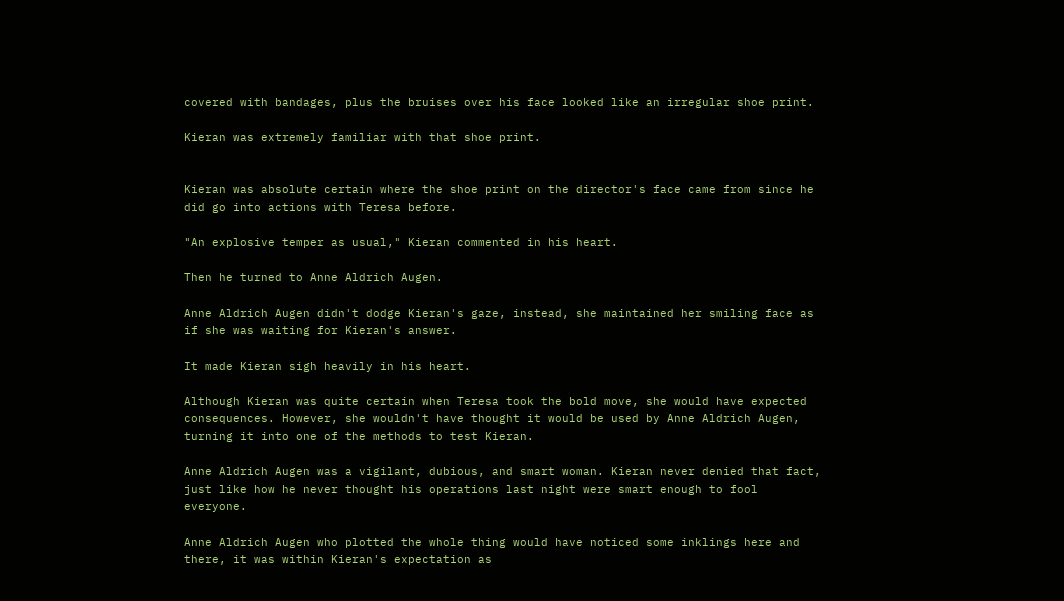covered with bandages, plus the bruises over his face looked like an irregular shoe print.

Kieran was extremely familiar with that shoe print.


Kieran was absolute certain where the shoe print on the director's face came from since he did go into actions with Teresa before.

"An explosive temper as usual," Kieran commented in his heart.

Then he turned to Anne Aldrich Augen.

Anne Aldrich Augen didn't dodge Kieran's gaze, instead, she maintained her smiling face as if she was waiting for Kieran's answer.

It made Kieran sigh heavily in his heart.

Although Kieran was quite certain when Teresa took the bold move, she would have expected consequences. However, she wouldn't have thought it would be used by Anne Aldrich Augen, turning it into one of the methods to test Kieran.

Anne Aldrich Augen was a vigilant, dubious, and smart woman. Kieran never denied that fact, just like how he never thought his operations last night were smart enough to fool everyone.

Anne Aldrich Augen who plotted the whole thing would have noticed some inklings here and there, it was within Kieran's expectation as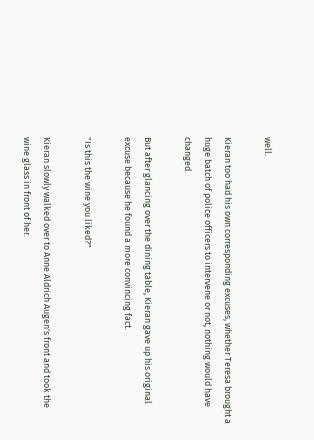well.

Kieran too had his own corresponding excuses, whether Teresa brought a huge batch of police officers to intervene or not, nothing would have changed.

But after glancing over the dining table, Kieran gave up his original excuse because he found a more convincing fact.

"Is this the wine you liked?"

Kieran slowly walked over to Anne Aldrich Augen's front and took the wine glass in front of her.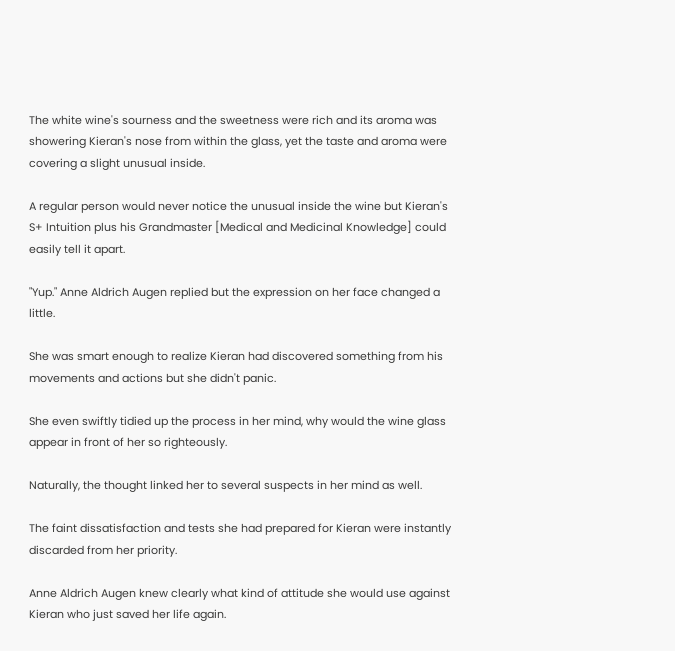The white wine's sourness and the sweetness were rich and its aroma was showering Kieran's nose from within the glass, yet the taste and aroma were covering a slight unusual inside.

A regular person would never notice the unusual inside the wine but Kieran's S+ Intuition plus his Grandmaster [Medical and Medicinal Knowledge] could easily tell it apart.

"Yup." Anne Aldrich Augen replied but the expression on her face changed a little.

She was smart enough to realize Kieran had discovered something from his movements and actions but she didn't panic.

She even swiftly tidied up the process in her mind, why would the wine glass appear in front of her so righteously.

Naturally, the thought linked her to several suspects in her mind as well.

The faint dissatisfaction and tests she had prepared for Kieran were instantly discarded from her priority.

Anne Aldrich Augen knew clearly what kind of attitude she would use against Kieran who just saved her life again.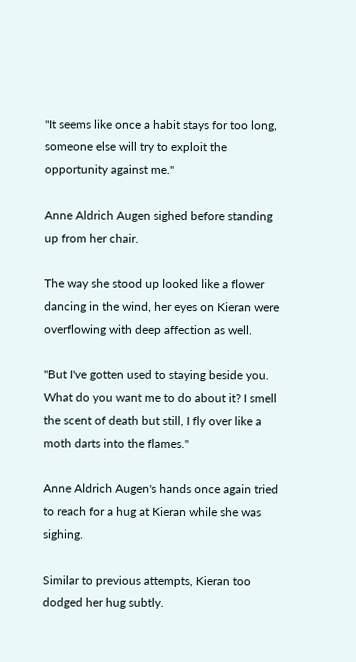"It seems like once a habit stays for too long, someone else will try to exploit the opportunity against me."

Anne Aldrich Augen sighed before standing up from her chair.

The way she stood up looked like a flower dancing in the wind, her eyes on Kieran were overflowing with deep affection as well.

"But I've gotten used to staying beside you. What do you want me to do about it? I smell the scent of death but still, I fly over like a moth darts into the flames."

Anne Aldrich Augen's hands once again tried to reach for a hug at Kieran while she was sighing.

Similar to previous attempts, Kieran too dodged her hug subtly.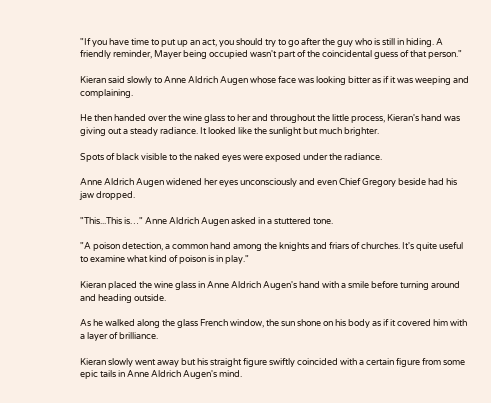"If you have time to put up an act, you should try to go after the guy who is still in hiding. A friendly reminder, Mayer being occupied wasn't part of the coincidental guess of that person."

Kieran said slowly to Anne Aldrich Augen whose face was looking bitter as if it was weeping and complaining.

He then handed over the wine glass to her and throughout the little process, Kieran's hand was giving out a steady radiance. It looked like the sunlight but much brighter.

Spots of black visible to the naked eyes were exposed under the radiance.

Anne Aldrich Augen widened her eyes unconsciously and even Chief Gregory beside had his jaw dropped.

"This...This is…" Anne Aldrich Augen asked in a stuttered tone.

"A poison detection, a common hand among the knights and friars of churches. It's quite useful to examine what kind of poison is in play."

Kieran placed the wine glass in Anne Aldrich Augen's hand with a smile before turning around and heading outside.

As he walked along the glass French window, the sun shone on his body as if it covered him with a layer of brilliance.

Kieran slowly went away but his straight figure swiftly coincided with a certain figure from some epic tails in Anne Aldrich Augen's mind.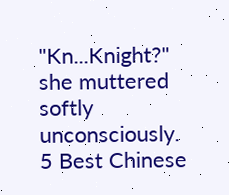"Kn...Knight?" she muttered softly unconsciously.
5 Best Chinese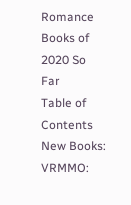Romance Books of 2020 So Far
Table of Contents
New Books: VRMMO: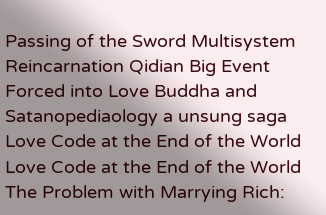Passing of the Sword Multisystem Reincarnation Qidian Big Event Forced into Love Buddha and Satanopediaology a unsung saga Love Code at the End of the World Love Code at the End of the World The Problem with Marrying Rich: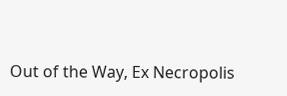Out of the Way, Ex Necropolis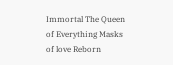Immortal The Queen of Everything Masks of love Reborn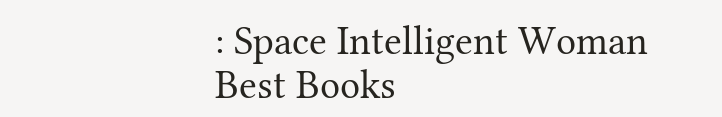: Space Intelligent Woman Best Books